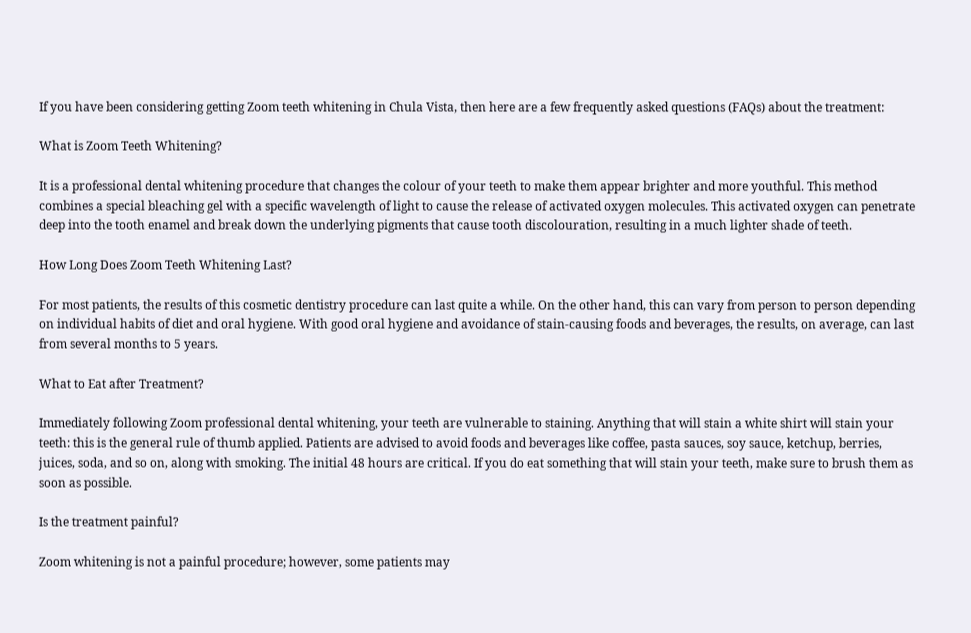If you have been considering getting Zoom teeth whitening in Chula Vista, then here are a few frequently asked questions (FAQs) about the treatment:

What is Zoom Teeth Whitening?

It is a professional dental whitening procedure that changes the colour of your teeth to make them appear brighter and more youthful. This method combines a special bleaching gel with a specific wavelength of light to cause the release of activated oxygen molecules. This activated oxygen can penetrate deep into the tooth enamel and break down the underlying pigments that cause tooth discolouration, resulting in a much lighter shade of teeth.

How Long Does Zoom Teeth Whitening Last?

For most patients, the results of this cosmetic dentistry procedure can last quite a while. On the other hand, this can vary from person to person depending on individual habits of diet and oral hygiene. With good oral hygiene and avoidance of stain-causing foods and beverages, the results, on average, can last from several months to 5 years.

What to Eat after Treatment?

Immediately following Zoom professional dental whitening, your teeth are vulnerable to staining. Anything that will stain a white shirt will stain your teeth: this is the general rule of thumb applied. Patients are advised to avoid foods and beverages like coffee, pasta sauces, soy sauce, ketchup, berries, juices, soda, and so on, along with smoking. The initial 48 hours are critical. If you do eat something that will stain your teeth, make sure to brush them as soon as possible.

Is the treatment painful?

Zoom whitening is not a painful procedure; however, some patients may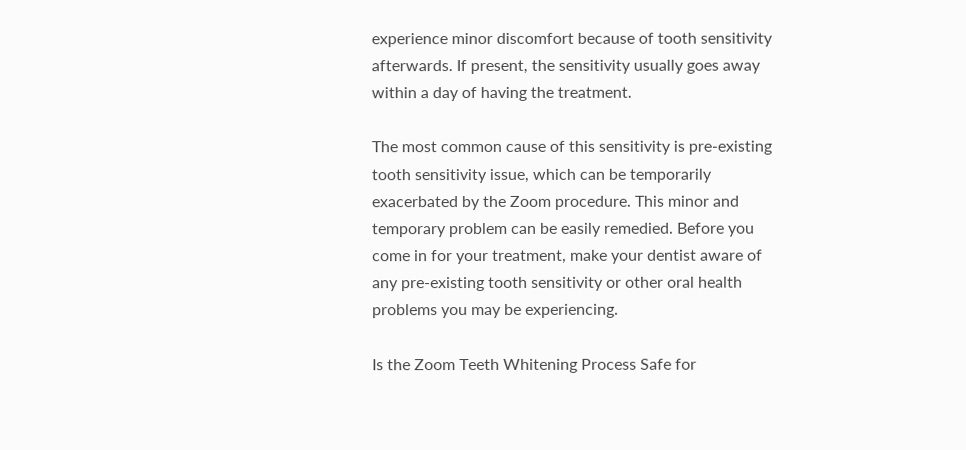experience minor discomfort because of tooth sensitivity afterwards. If present, the sensitivity usually goes away within a day of having the treatment.

The most common cause of this sensitivity is pre-existing tooth sensitivity issue, which can be temporarily exacerbated by the Zoom procedure. This minor and temporary problem can be easily remedied. Before you come in for your treatment, make your dentist aware of any pre-existing tooth sensitivity or other oral health problems you may be experiencing.

Is the Zoom Teeth Whitening Process Safe for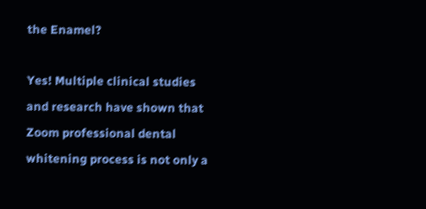the Enamel?

Yes! Multiple clinical studies and research have shown that Zoom professional dental whitening process is not only a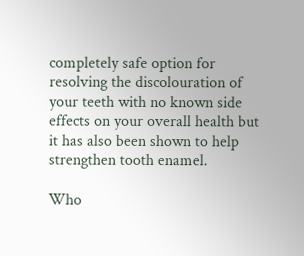completely safe option for resolving the discolouration of your teeth with no known side effects on your overall health but it has also been shown to help strengthen tooth enamel.

Who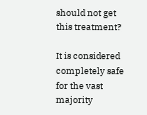should not get this treatment?

It is considered completely safe for the vast majority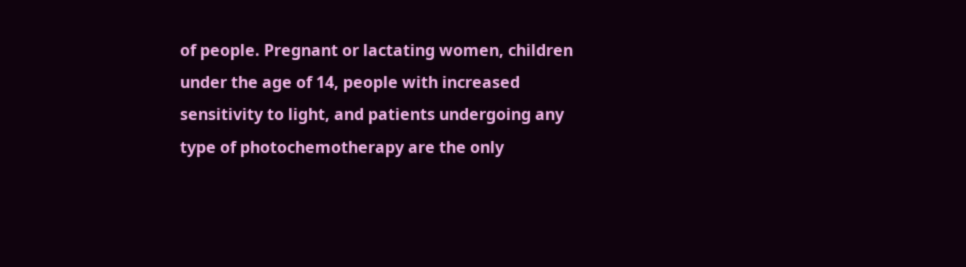of people. Pregnant or lactating women, children under the age of 14, people with increased sensitivity to light, and patients undergoing any type of photochemotherapy are the only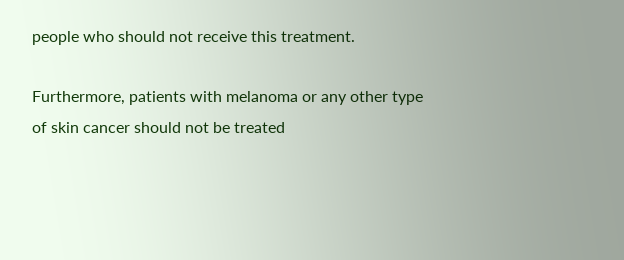people who should not receive this treatment.

Furthermore, patients with melanoma or any other type of skin cancer should not be treated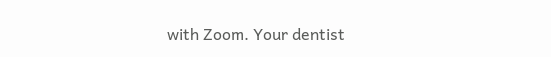with Zoom. Your dentist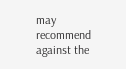may recommend against the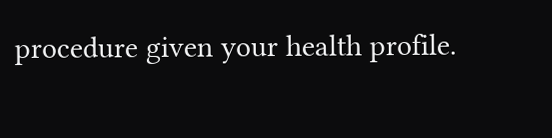procedure given your health profile.